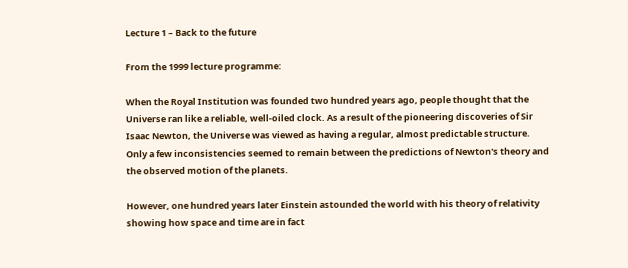Lecture 1 – Back to the future

From the 1999 lecture programme:

When the Royal Institution was founded two hundred years ago, people thought that the Universe ran like a reliable, well-oiled clock. As a result of the pioneering discoveries of Sir Isaac Newton, the Universe was viewed as having a regular, almost predictable structure. Only a few inconsistencies seemed to remain between the predictions of Newton's theory and the observed motion of the planets.

However, one hundred years later Einstein astounded the world with his theory of relativity showing how space and time are in fact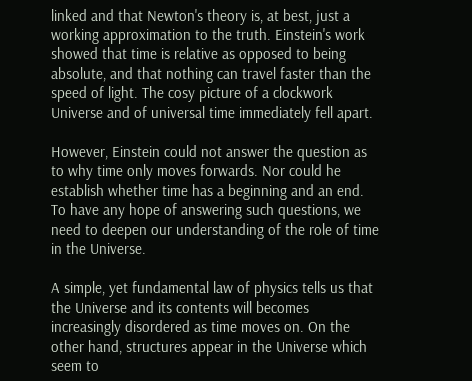linked and that Newton's theory is, at best, just a working approximation to the truth. Einstein's work showed that time is relative as opposed to being absolute, and that nothing can travel faster than the speed of light. The cosy picture of a clockwork Universe and of universal time immediately fell apart.

However, Einstein could not answer the question as to why time only moves forwards. Nor could he establish whether time has a beginning and an end. To have any hope of answering such questions, we need to deepen our understanding of the role of time in the Universe.

A simple, yet fundamental law of physics tells us that the Universe and its contents will becomes increasingly disordered as time moves on. On the other hand, structures appear in the Universe which seem to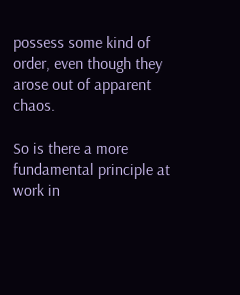possess some kind of order, even though they arose out of apparent chaos.

So is there a more fundamental principle at work in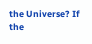the Universe? If the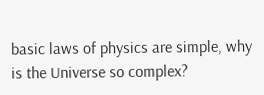basic laws of physics are simple, why is the Universe so complex?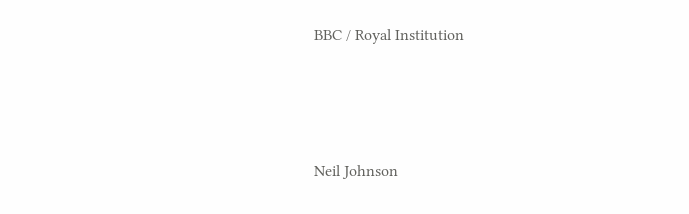BBC / Royal Institution




Neil Johnson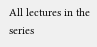All lectures in the series